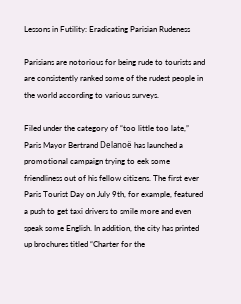Lessons in Futility: Eradicating Parisian Rudeness

Parisians are notorious for being rude to tourists and are consistently ranked some of the rudest people in the world according to various surveys.

Filed under the category of “too little too late,” Paris Mayor Bertrand Delanoë has launched a promotional campaign trying to eek some friendliness out of his fellow citizens. The first ever Paris Tourist Day on July 9th, for example, featured a push to get taxi drivers to smile more and even speak some English. In addition, the city has printed up brochures titled “Charter for the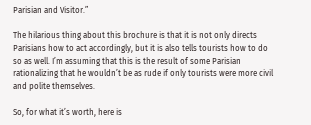Parisian and Visitor.”

The hilarious thing about this brochure is that it is not only directs Parisians how to act accordingly, but it is also tells tourists how to do so as well. I’m assuming that this is the result of some Parisian rationalizing that he wouldn’t be as rude if only tourists were more civil and polite themselves.

So, for what it’s worth, here is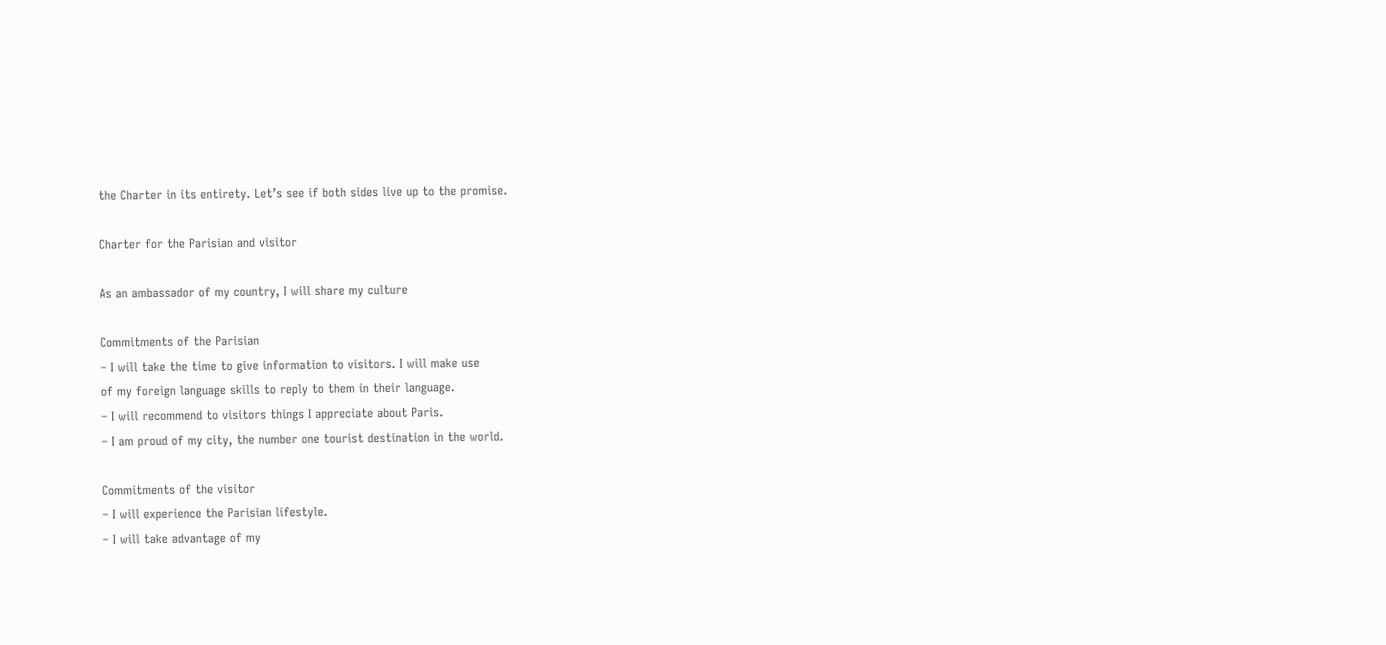the Charter in its entirety. Let’s see if both sides live up to the promise.

Charter for the Parisian and visitor

As an ambassador of my country, I will share my culture

Commitments of the Parisian
– I will take the time to give information to visitors. I will make use
of my foreign language skills to reply to them in their language.
– I will recommend to visitors things I appreciate about Paris.
– I am proud of my city, the number one tourist destination in the world.

Commitments of the visitor
– I will experience the Parisian lifestyle.
– I will take advantage of my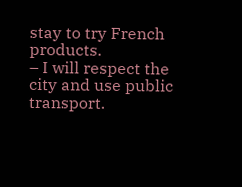stay to try French products.
– I will respect the city and use public transport.